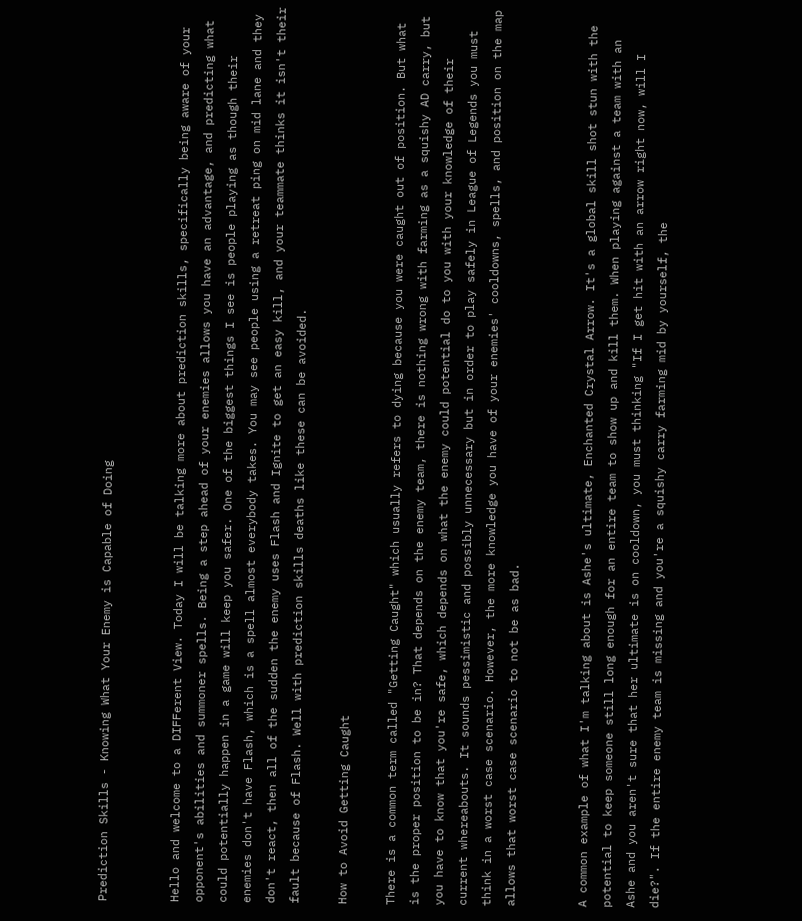Prediction Skills - Knowing What Your Enemy is Capable of Doing


Hello and welcome to a DIFFerent View. Today I will be talking more about prediction skills, specifically being aware of your opponent's abilities and summoner spells. Being a step ahead of your enemies allows you have an advantage, and predicting what could potentially happen in a game will keep you safer. One of the biggest things I see is people playing as though their enemies don't have Flash, which is a spell almost everybody takes. You may see people using a retreat ping on mid lane and they don't react, then all of the sudden the enemy uses Flash and Ignite to get an easy kill, and your teammate thinks it isn't their fault because of Flash. Well with prediction skills deaths like these can be avoided.

How to Avoid Getting Caught

There is a common term called "Getting Caught" which usually refers to dying because you were caught out of position. But what is the proper position to be in? That depends on the enemy team, there is nothing wrong with farming as a squishy AD carry, but you have to know that you're safe, which depends on what the enemy could potential do to you with your knowledge of their current whereabouts. It sounds pessimistic and possibly unnecessary but in order to play safely in League of Legends you must think in a worst case scenario. However, the more knowledge you have of your enemies' cooldowns, spells, and position on the map allows that worst case scenario to not be as bad.


A common example of what I'm talking about is Ashe's ultimate, Enchanted Crystal Arrow. It's a global skill shot stun with the potential to keep someone still long enough for an entire team to show up and kill them. When playing against a team with an Ashe and you aren't sure that her ultimate is on cooldown, you must thinking "If I get hit with an arrow right now, will I die?". If the entire enemy team is missing and you're a squishy carry farming mid by yourself, the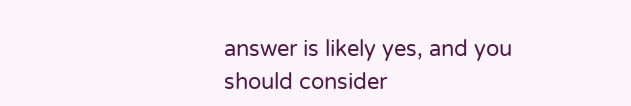answer is likely yes, and you should consider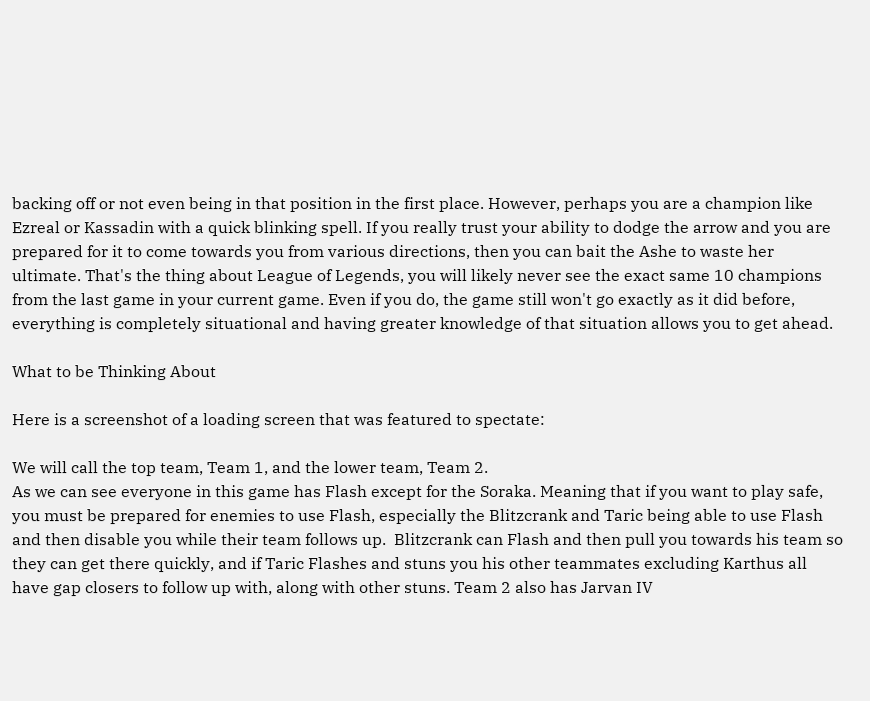backing off or not even being in that position in the first place. However, perhaps you are a champion like Ezreal or Kassadin with a quick blinking spell. If you really trust your ability to dodge the arrow and you are prepared for it to come towards you from various directions, then you can bait the Ashe to waste her ultimate. That's the thing about League of Legends, you will likely never see the exact same 10 champions from the last game in your current game. Even if you do, the game still won't go exactly as it did before, everything is completely situational and having greater knowledge of that situation allows you to get ahead.

What to be Thinking About

Here is a screenshot of a loading screen that was featured to spectate:

We will call the top team, Team 1, and the lower team, Team 2.
As we can see everyone in this game has Flash except for the Soraka. Meaning that if you want to play safe, you must be prepared for enemies to use Flash, especially the Blitzcrank and Taric being able to use Flash and then disable you while their team follows up.  Blitzcrank can Flash and then pull you towards his team so they can get there quickly, and if Taric Flashes and stuns you his other teammates excluding Karthus all have gap closers to follow up with, along with other stuns. Team 2 also has Jarvan IV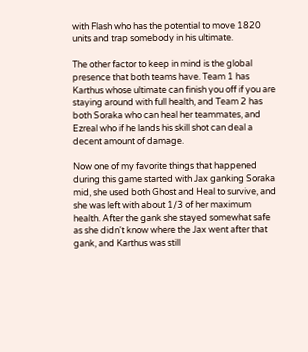with Flash who has the potential to move 1820 units and trap somebody in his ultimate.

The other factor to keep in mind is the global presence that both teams have. Team 1 has Karthus whose ultimate can finish you off if you are staying around with full health, and Team 2 has both Soraka who can heal her teammates, and Ezreal who if he lands his skill shot can deal a decent amount of damage.

Now one of my favorite things that happened during this game started with Jax ganking Soraka mid, she used both Ghost and Heal to survive, and she was left with about 1/3 of her maximum health. After the gank she stayed somewhat safe as she didn't know where the Jax went after that gank, and Karthus was still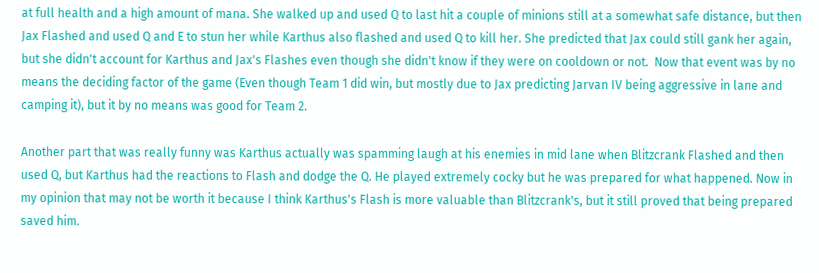at full health and a high amount of mana. She walked up and used Q to last hit a couple of minions still at a somewhat safe distance, but then Jax Flashed and used Q and E to stun her while Karthus also flashed and used Q to kill her. She predicted that Jax could still gank her again, but she didn't account for Karthus and Jax's Flashes even though she didn't know if they were on cooldown or not.  Now that event was by no means the deciding factor of the game (Even though Team 1 did win, but mostly due to Jax predicting Jarvan IV being aggressive in lane and camping it), but it by no means was good for Team 2.

Another part that was really funny was Karthus actually was spamming laugh at his enemies in mid lane when Blitzcrank Flashed and then used Q, but Karthus had the reactions to Flash and dodge the Q. He played extremely cocky but he was prepared for what happened. Now in my opinion that may not be worth it because I think Karthus's Flash is more valuable than Blitzcrank's, but it still proved that being prepared saved him.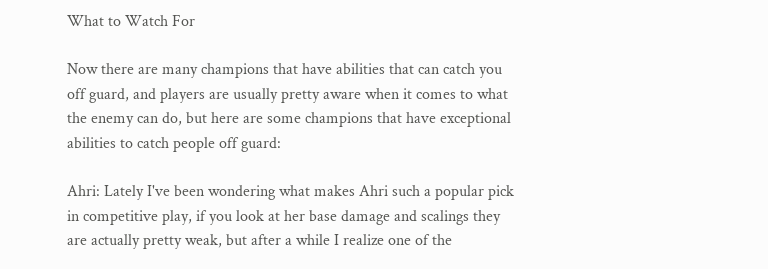What to Watch For

Now there are many champions that have abilities that can catch you off guard, and players are usually pretty aware when it comes to what the enemy can do, but here are some champions that have exceptional abilities to catch people off guard:

Ahri: Lately I've been wondering what makes Ahri such a popular pick in competitive play, if you look at her base damage and scalings they are actually pretty weak, but after a while I realize one of the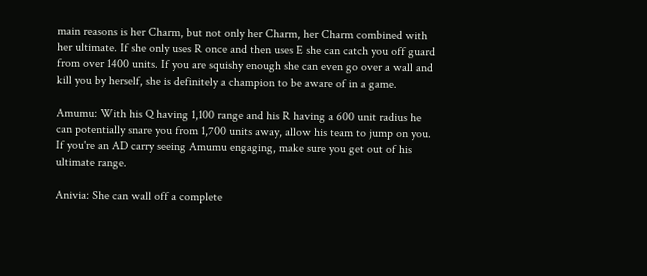main reasons is her Charm, but not only her Charm, her Charm combined with her ultimate. If she only uses R once and then uses E she can catch you off guard from over 1400 units. If you are squishy enough she can even go over a wall and kill you by herself, she is definitely a champion to be aware of in a game.

Amumu: With his Q having 1,100 range and his R having a 600 unit radius he can potentially snare you from 1,700 units away, allow his team to jump on you. If you're an AD carry seeing Amumu engaging, make sure you get out of his ultimate range.

Anivia: She can wall off a complete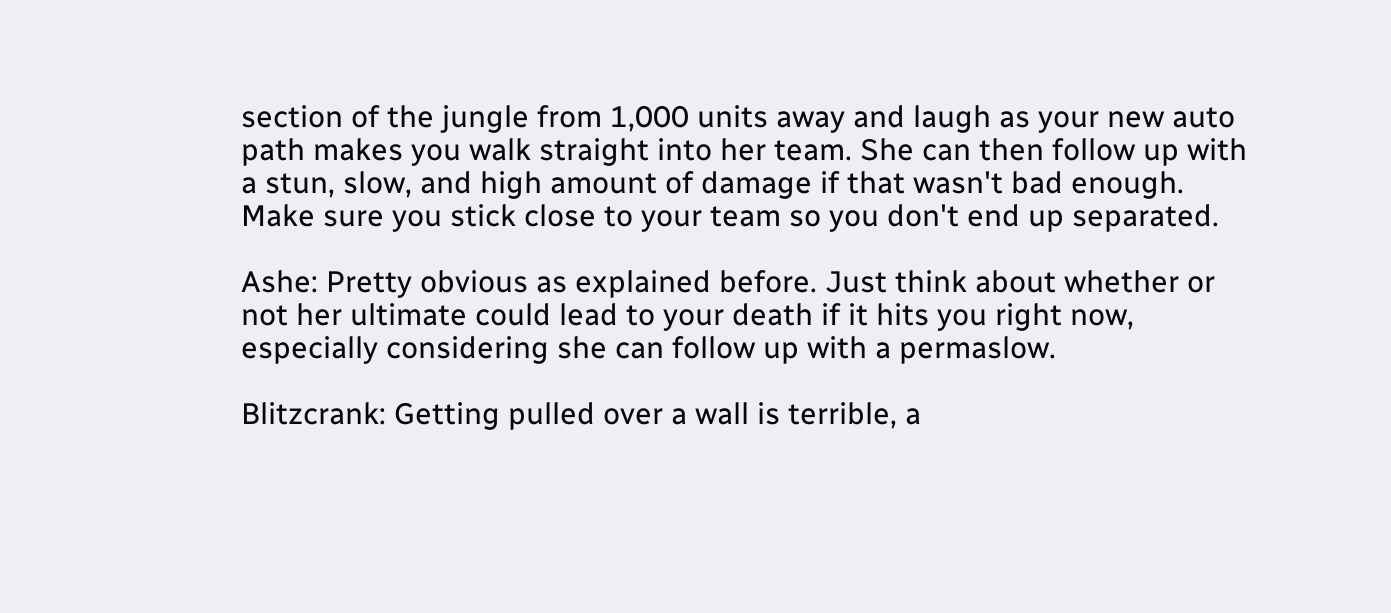section of the jungle from 1,000 units away and laugh as your new auto path makes you walk straight into her team. She can then follow up with a stun, slow, and high amount of damage if that wasn't bad enough. Make sure you stick close to your team so you don't end up separated.

Ashe: Pretty obvious as explained before. Just think about whether or not her ultimate could lead to your death if it hits you right now, especially considering she can follow up with a permaslow.

Blitzcrank: Getting pulled over a wall is terrible, a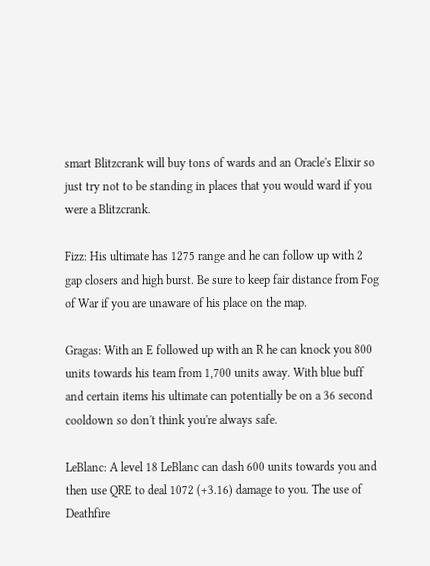smart Blitzcrank will buy tons of wards and an Oracle's Elixir so just try not to be standing in places that you would ward if you were a Blitzcrank.

Fizz: His ultimate has 1275 range and he can follow up with 2 gap closers and high burst. Be sure to keep fair distance from Fog of War if you are unaware of his place on the map.

Gragas: With an E followed up with an R he can knock you 800 units towards his team from 1,700 units away. With blue buff and certain items his ultimate can potentially be on a 36 second cooldown so don't think you're always safe.

LeBlanc: A level 18 LeBlanc can dash 600 units towards you and then use QRE to deal 1072 (+3.16) damage to you. The use of Deathfire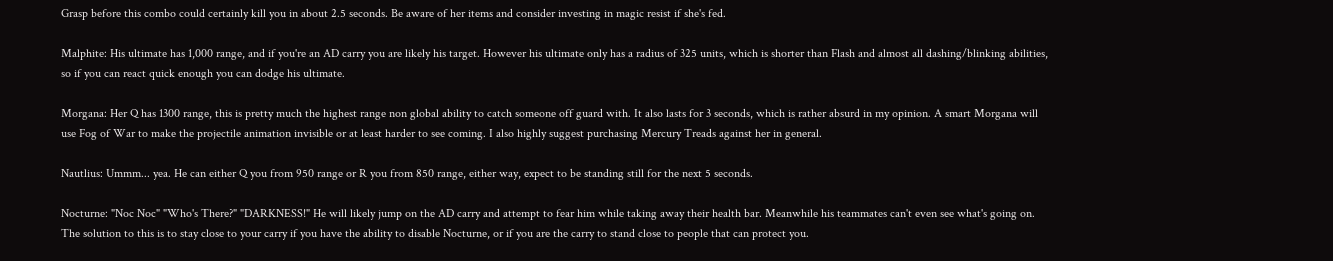Grasp before this combo could certainly kill you in about 2.5 seconds. Be aware of her items and consider investing in magic resist if she's fed.

Malphite: His ultimate has 1,000 range, and if you're an AD carry you are likely his target. However his ultimate only has a radius of 325 units, which is shorter than Flash and almost all dashing/blinking abilities, so if you can react quick enough you can dodge his ultimate.

Morgana: Her Q has 1300 range, this is pretty much the highest range non global ability to catch someone off guard with. It also lasts for 3 seconds, which is rather absurd in my opinion. A smart Morgana will use Fog of War to make the projectile animation invisible or at least harder to see coming. I also highly suggest purchasing Mercury Treads against her in general.

Nautlius: Ummm... yea. He can either Q you from 950 range or R you from 850 range, either way, expect to be standing still for the next 5 seconds.

Nocturne: "Noc Noc" "Who's There?" "DARKNESS!" He will likely jump on the AD carry and attempt to fear him while taking away their health bar. Meanwhile his teammates can't even see what's going on. The solution to this is to stay close to your carry if you have the ability to disable Nocturne, or if you are the carry to stand close to people that can protect you.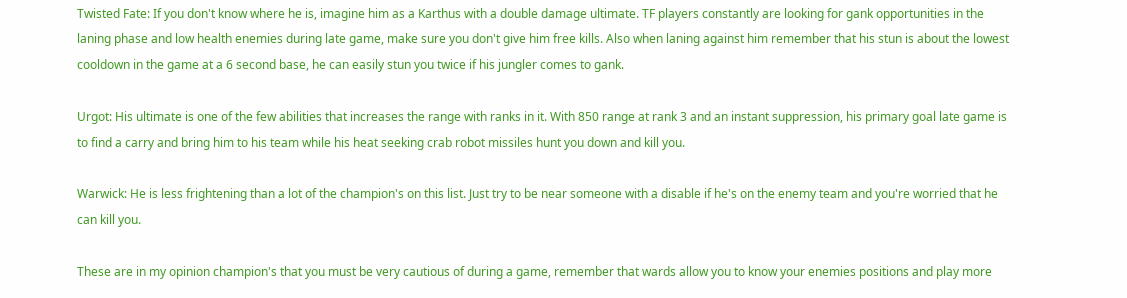Twisted Fate: If you don't know where he is, imagine him as a Karthus with a double damage ultimate. TF players constantly are looking for gank opportunities in the laning phase and low health enemies during late game, make sure you don't give him free kills. Also when laning against him remember that his stun is about the lowest cooldown in the game at a 6 second base, he can easily stun you twice if his jungler comes to gank.

Urgot: His ultimate is one of the few abilities that increases the range with ranks in it. With 850 range at rank 3 and an instant suppression, his primary goal late game is to find a carry and bring him to his team while his heat seeking crab robot missiles hunt you down and kill you.

Warwick: He is less frightening than a lot of the champion's on this list. Just try to be near someone with a disable if he's on the enemy team and you're worried that he can kill you.

These are in my opinion champion's that you must be very cautious of during a game, remember that wards allow you to know your enemies positions and play more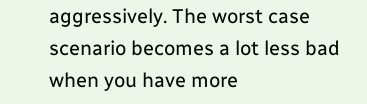aggressively. The worst case scenario becomes a lot less bad when you have more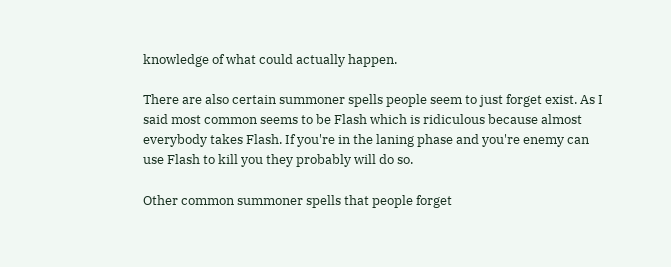knowledge of what could actually happen.

There are also certain summoner spells people seem to just forget exist. As I said most common seems to be Flash which is ridiculous because almost everybody takes Flash. If you're in the laning phase and you're enemy can use Flash to kill you they probably will do so.

Other common summoner spells that people forget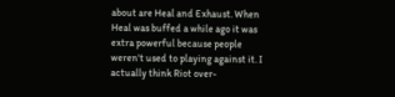about are Heal and Exhaust. When Heal was buffed a while ago it was extra powerful because people weren't used to playing against it. I actually think Riot over-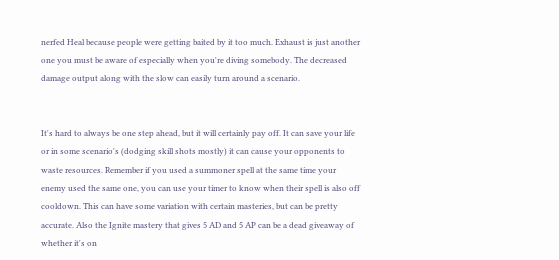nerfed Heal because people were getting baited by it too much. Exhaust is just another one you must be aware of especially when you're diving somebody. The decreased damage output along with the slow can easily turn around a scenario.


It's hard to always be one step ahead, but it will certainly pay off. It can save your life or in some scenario's (dodging skill shots mostly) it can cause your opponents to waste resources. Remember if you used a summoner spell at the same time your enemy used the same one, you can use your timer to know when their spell is also off cooldown. This can have some variation with certain masteries, but can be pretty accurate. Also the Ignite mastery that gives 5 AD and 5 AP can be a dead giveaway of whether it's on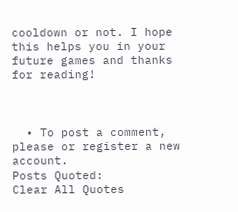cooldown or not. I hope this helps you in your future games and thanks for reading!



  • To post a comment, please or register a new account.
Posts Quoted:
Clear All Quotes